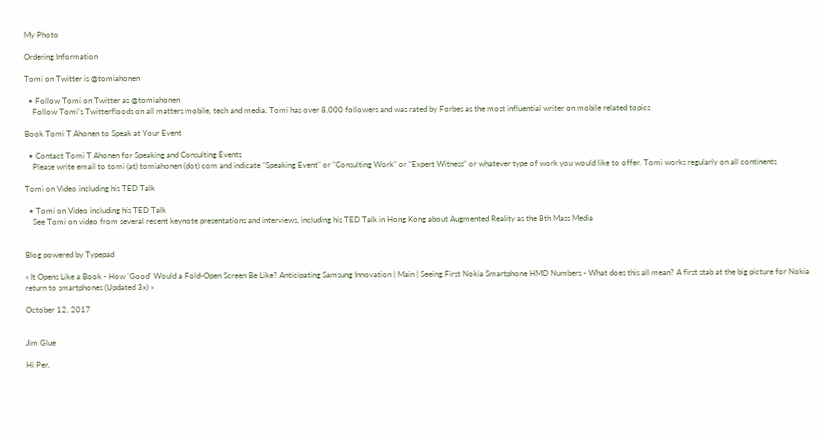My Photo

Ordering Information

Tomi on Twitter is @tomiahonen

  • Follow Tomi on Twitter as @tomiahonen
    Follow Tomi's Twitterfloods on all matters mobile, tech and media. Tomi has over 8,000 followers and was rated by Forbes as the most influential writer on mobile related topics

Book Tomi T Ahonen to Speak at Your Event

  • Contact Tomi T Ahonen for Speaking and Consulting Events
    Please write email to tomi (at) tomiahonen (dot) com and indicate "Speaking Event" or "Consulting Work" or "Expert Witness" or whatever type of work you would like to offer. Tomi works regularly on all continents

Tomi on Video including his TED Talk

  • Tomi on Video including his TED Talk
    See Tomi on video from several recent keynote presentations and interviews, including his TED Talk in Hong Kong about Augmented Reality as the 8th Mass Media


Blog powered by Typepad

« It Opens Like a Book - How 'Good' Would a Fold-Open Screen Be Like? Anticipating Samsung Innovation | Main | Seeing First Nokia Smartphone HMD Numbers - What does this all mean? A first stab at the big picture for Nokia return to smartphones (Updated 3x) »

October 12, 2017


Jim Glue

Hi Per,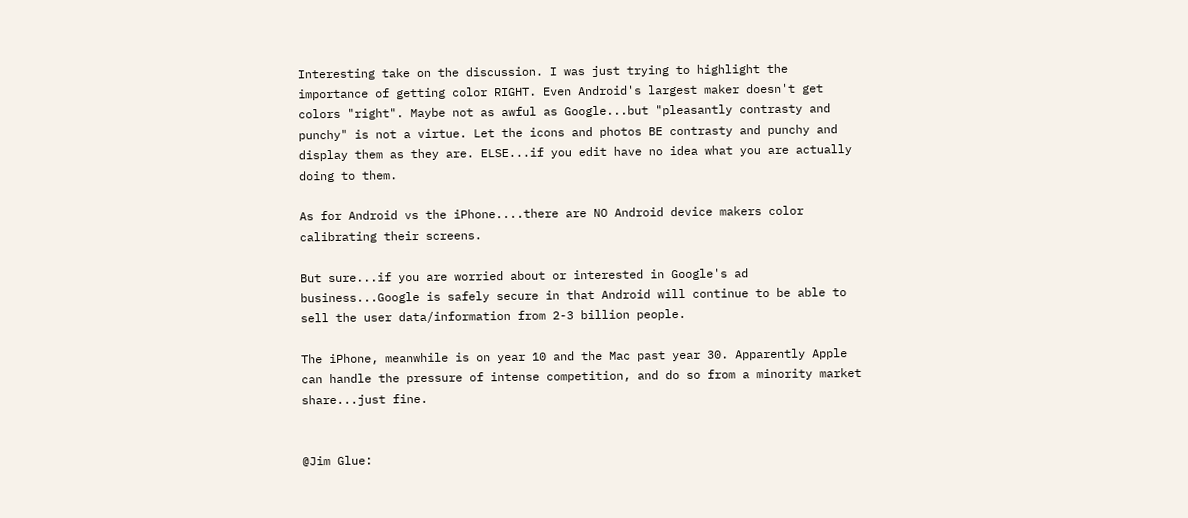Interesting take on the discussion. I was just trying to highlight the importance of getting color RIGHT. Even Android's largest maker doesn't get colors "right". Maybe not as awful as Google...but "pleasantly contrasty and punchy" is not a virtue. Let the icons and photos BE contrasty and punchy and display them as they are. ELSE...if you edit have no idea what you are actually doing to them.

As for Android vs the iPhone....there are NO Android device makers color calibrating their screens.

But sure...if you are worried about or interested in Google's ad business...Google is safely secure in that Android will continue to be able to sell the user data/information from 2-3 billion people.

The iPhone, meanwhile is on year 10 and the Mac past year 30. Apparently Apple can handle the pressure of intense competition, and do so from a minority market share...just fine.


@Jim Glue: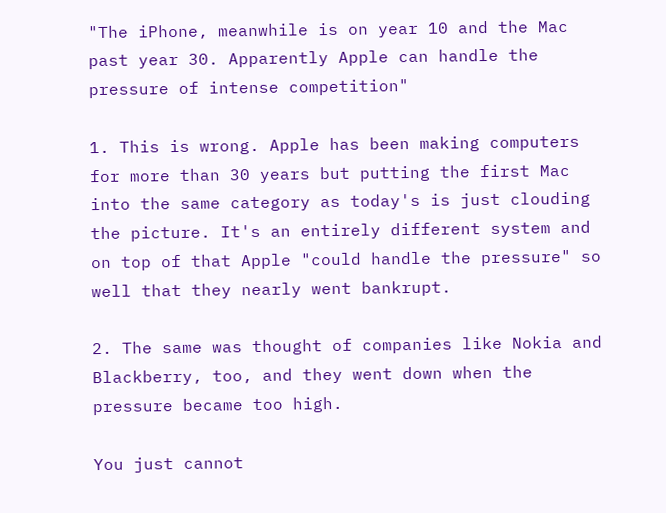"The iPhone, meanwhile is on year 10 and the Mac past year 30. Apparently Apple can handle the pressure of intense competition"

1. This is wrong. Apple has been making computers for more than 30 years but putting the first Mac into the same category as today's is just clouding the picture. It's an entirely different system and on top of that Apple "could handle the pressure" so well that they nearly went bankrupt.

2. The same was thought of companies like Nokia and Blackberry, too, and they went down when the pressure became too high.

You just cannot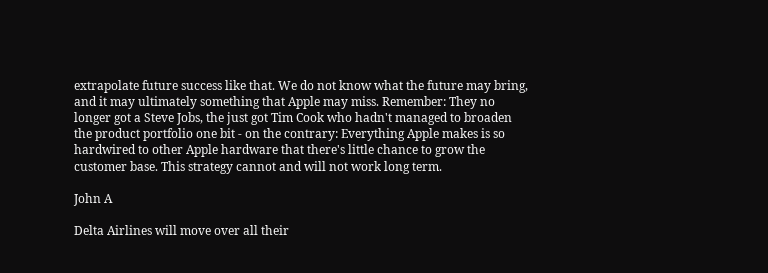extrapolate future success like that. We do not know what the future may bring, and it may ultimately something that Apple may miss. Remember: They no longer got a Steve Jobs, the just got Tim Cook who hadn't managed to broaden the product portfolio one bit - on the contrary: Everything Apple makes is so hardwired to other Apple hardware that there's little chance to grow the customer base. This strategy cannot and will not work long term.

John A

Delta Airlines will move over all their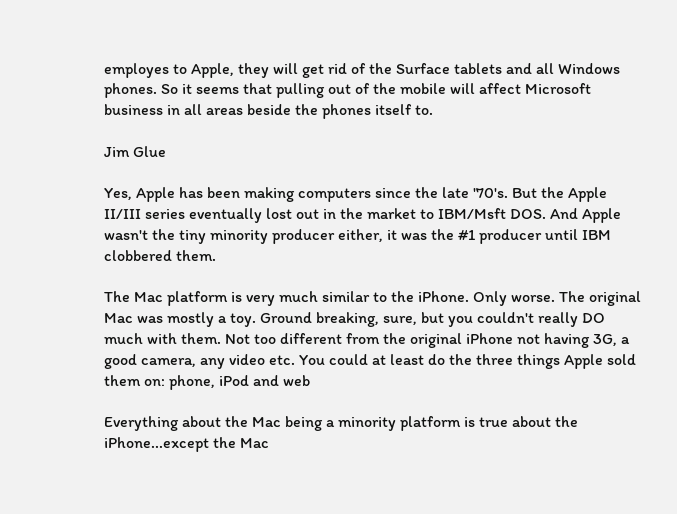employes to Apple, they will get rid of the Surface tablets and all Windows phones. So it seems that pulling out of the mobile will affect Microsoft business in all areas beside the phones itself to.

Jim Glue

Yes, Apple has been making computers since the late '70's. But the Apple II/III series eventually lost out in the market to IBM/Msft DOS. And Apple wasn't the tiny minority producer either, it was the #1 producer until IBM clobbered them.

The Mac platform is very much similar to the iPhone. Only worse. The original Mac was mostly a toy. Ground breaking, sure, but you couldn't really DO much with them. Not too different from the original iPhone not having 3G, a good camera, any video etc. You could at least do the three things Apple sold them on: phone, iPod and web

Everything about the Mac being a minority platform is true about the iPhone...except the Mac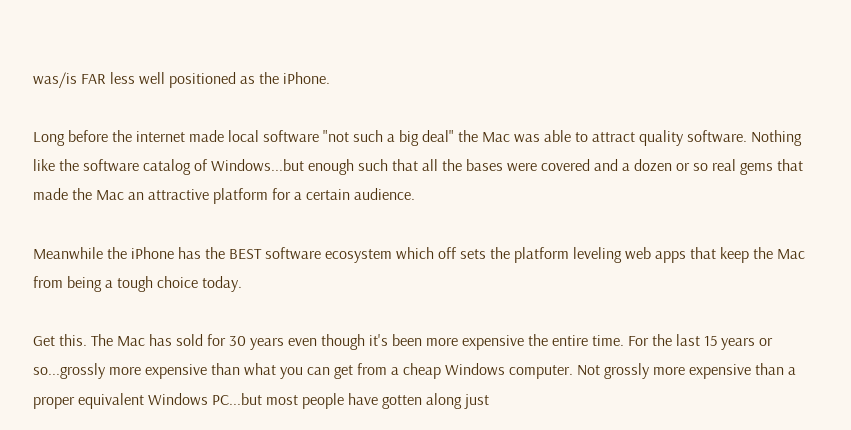was/is FAR less well positioned as the iPhone.

Long before the internet made local software "not such a big deal" the Mac was able to attract quality software. Nothing like the software catalog of Windows...but enough such that all the bases were covered and a dozen or so real gems that made the Mac an attractive platform for a certain audience.

Meanwhile the iPhone has the BEST software ecosystem which off sets the platform leveling web apps that keep the Mac from being a tough choice today.

Get this. The Mac has sold for 30 years even though it's been more expensive the entire time. For the last 15 years or so...grossly more expensive than what you can get from a cheap Windows computer. Not grossly more expensive than a proper equivalent Windows PC...but most people have gotten along just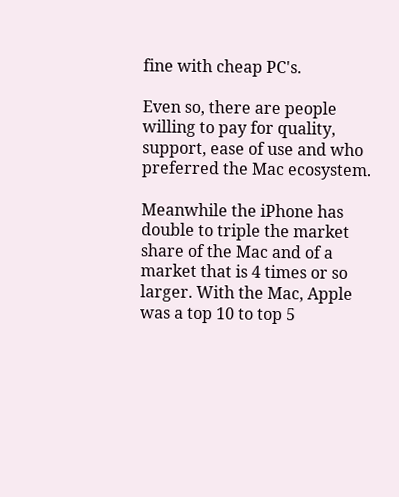fine with cheap PC's.

Even so, there are people willing to pay for quality, support, ease of use and who preferred the Mac ecosystem.

Meanwhile the iPhone has double to triple the market share of the Mac and of a market that is 4 times or so larger. With the Mac, Apple was a top 10 to top 5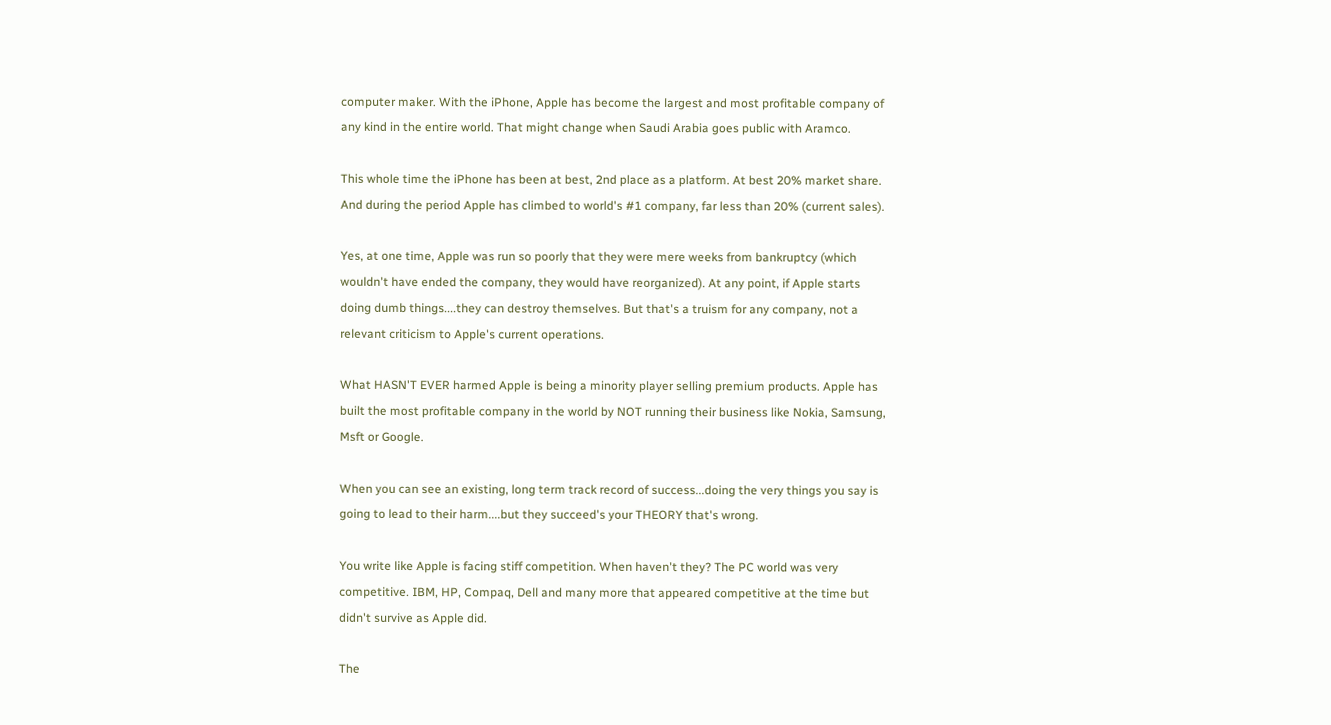computer maker. With the iPhone, Apple has become the largest and most profitable company of any kind in the entire world. That might change when Saudi Arabia goes public with Aramco.

This whole time the iPhone has been at best, 2nd place as a platform. At best 20% market share. And during the period Apple has climbed to world's #1 company, far less than 20% (current sales).

Yes, at one time, Apple was run so poorly that they were mere weeks from bankruptcy (which wouldn't have ended the company, they would have reorganized). At any point, if Apple starts doing dumb things....they can destroy themselves. But that's a truism for any company, not a relevant criticism to Apple's current operations.

What HASN'T EVER harmed Apple is being a minority player selling premium products. Apple has built the most profitable company in the world by NOT running their business like Nokia, Samsung, Msft or Google.

When you can see an existing, long term track record of success...doing the very things you say is going to lead to their harm....but they succeed's your THEORY that's wrong.

You write like Apple is facing stiff competition. When haven't they? The PC world was very competitive. IBM, HP, Compaq, Dell and many more that appeared competitive at the time but didn't survive as Apple did.

The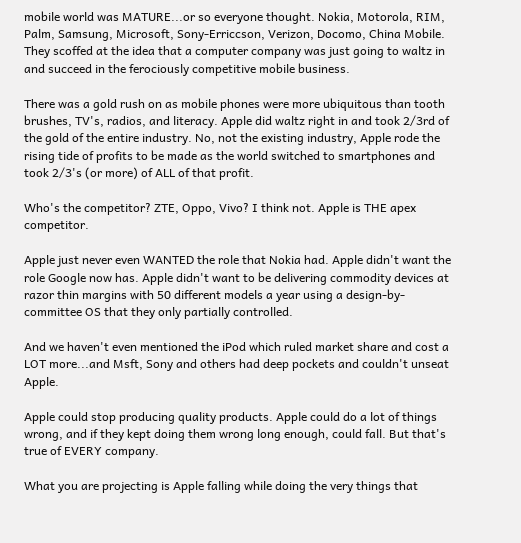mobile world was MATURE...or so everyone thought. Nokia, Motorola, RIM, Palm, Samsung, Microsoft, Sony-Erriccson, Verizon, Docomo, China Mobile. They scoffed at the idea that a computer company was just going to waltz in and succeed in the ferociously competitive mobile business.

There was a gold rush on as mobile phones were more ubiquitous than tooth brushes, TV's, radios, and literacy. Apple did waltz right in and took 2/3rd of the gold of the entire industry. No, not the existing industry, Apple rode the rising tide of profits to be made as the world switched to smartphones and took 2/3's (or more) of ALL of that profit.

Who's the competitor? ZTE, Oppo, Vivo? I think not. Apple is THE apex competitor.

Apple just never even WANTED the role that Nokia had. Apple didn't want the role Google now has. Apple didn't want to be delivering commodity devices at razor thin margins with 50 different models a year using a design-by-committee OS that they only partially controlled.

And we haven't even mentioned the iPod which ruled market share and cost a LOT more...and Msft, Sony and others had deep pockets and couldn't unseat Apple.

Apple could stop producing quality products. Apple could do a lot of things wrong, and if they kept doing them wrong long enough, could fall. But that's true of EVERY company.

What you are projecting is Apple falling while doing the very things that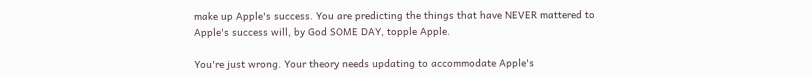make up Apple's success. You are predicting the things that have NEVER mattered to Apple's success will, by God SOME DAY, topple Apple.

You're just wrong. Your theory needs updating to accommodate Apple's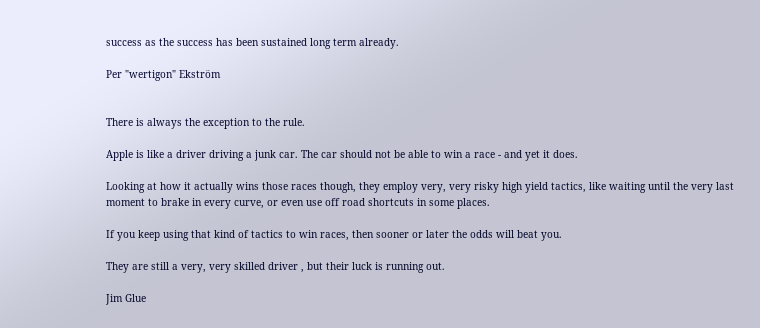success as the success has been sustained long term already.

Per "wertigon" Ekström


There is always the exception to the rule.

Apple is like a driver driving a junk car. The car should not be able to win a race - and yet it does.

Looking at how it actually wins those races though, they employ very, very risky high yield tactics, like waiting until the very last moment to brake in every curve, or even use off road shortcuts in some places.

If you keep using that kind of tactics to win races, then sooner or later the odds will beat you.

They are still a very, very skilled driver , but their luck is running out.

Jim Glue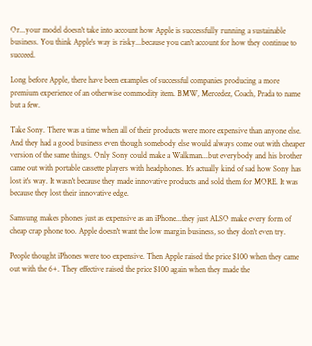Or...your model doesn't take into account how Apple is successfully running a sustainable business. You think Apple's way is risky...because you can't account for how they continue to succeed.

Long before Apple, there have been examples of successful companies producing a more premium experience of an otherwise commodity item. BMW, Mercedez, Coach, Prada to name but a few.

Take Sony. There was a time when all of their products were more expensive than anyone else. And they had a good business even though somebody else would always come out with cheaper version of the same things. Only Sony could make a Walkman...but everybody and his brother came out with portable cassette players with headphones. It's actually kind of sad how Sony has lost it's way. It wasn't because they made innovative products and sold them for MORE. It was because they lost their innovative edge.

Samsung makes phones just as expensive as an iPhone...they just ALSO make every form of cheap crap phone too. Apple doesn't want the low margin business, so they don't even try.

People thought iPhones were too expensive. Then Apple raised the price $100 when they came out with the 6+. They effective raised the price $100 again when they made the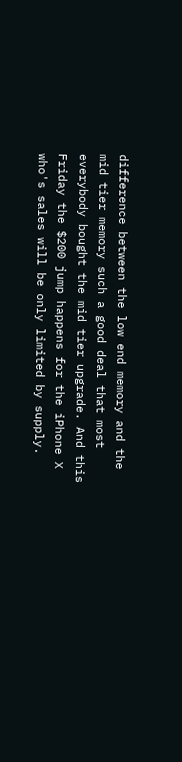difference between the low end memory and the mid tier memory such a good deal that most everybody bought the mid tier upgrade. And this Friday the $200 jump happens for the iPhone X who's sales will be only limited by supply.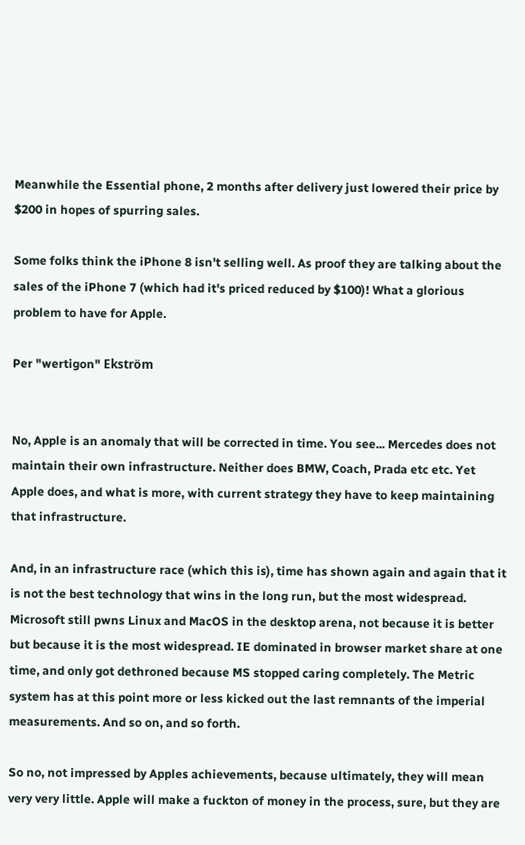Meanwhile the Essential phone, 2 months after delivery just lowered their price by $200 in hopes of spurring sales.

Some folks think the iPhone 8 isn't selling well. As proof they are talking about the sales of the iPhone 7 (which had it's priced reduced by $100)! What a glorious problem to have for Apple.

Per "wertigon" Ekström


No, Apple is an anomaly that will be corrected in time. You see... Mercedes does not maintain their own infrastructure. Neither does BMW, Coach, Prada etc etc. Yet Apple does, and what is more, with current strategy they have to keep maintaining that infrastructure.

And, in an infrastructure race (which this is), time has shown again and again that it is not the best technology that wins in the long run, but the most widespread. Microsoft still pwns Linux and MacOS in the desktop arena, not because it is better but because it is the most widespread. IE dominated in browser market share at one time, and only got dethroned because MS stopped caring completely. The Metric system has at this point more or less kicked out the last remnants of the imperial measurements. And so on, and so forth.

So no, not impressed by Apples achievements, because ultimately, they will mean very very little. Apple will make a fuckton of money in the process, sure, but they are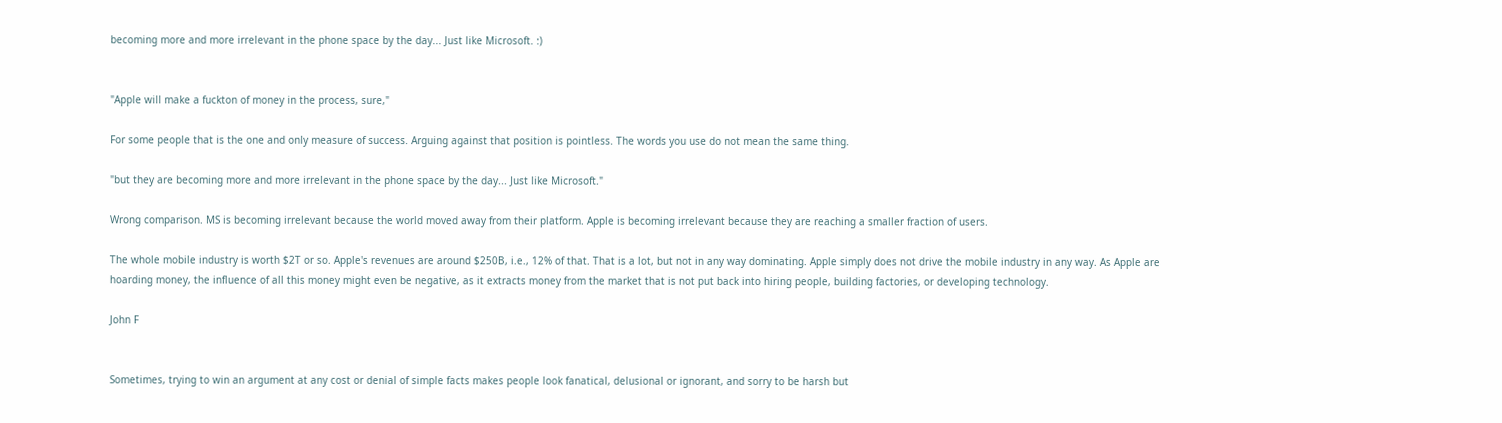becoming more and more irrelevant in the phone space by the day... Just like Microsoft. :)


"Apple will make a fuckton of money in the process, sure,"

For some people that is the one and only measure of success. Arguing against that position is pointless. The words you use do not mean the same thing.

"but they are becoming more and more irrelevant in the phone space by the day... Just like Microsoft."

Wrong comparison. MS is becoming irrelevant because the world moved away from their platform. Apple is becoming irrelevant because they are reaching a smaller fraction of users.

The whole mobile industry is worth $2T or so. Apple's revenues are around $250B, i.e., 12% of that. That is a lot, but not in any way dominating. Apple simply does not drive the mobile industry in any way. As Apple are hoarding money, the influence of all this money might even be negative, as it extracts money from the market that is not put back into hiring people, building factories, or developing technology.

John F


Sometimes, trying to win an argument at any cost or denial of simple facts makes people look fanatical, delusional or ignorant, and sorry to be harsh but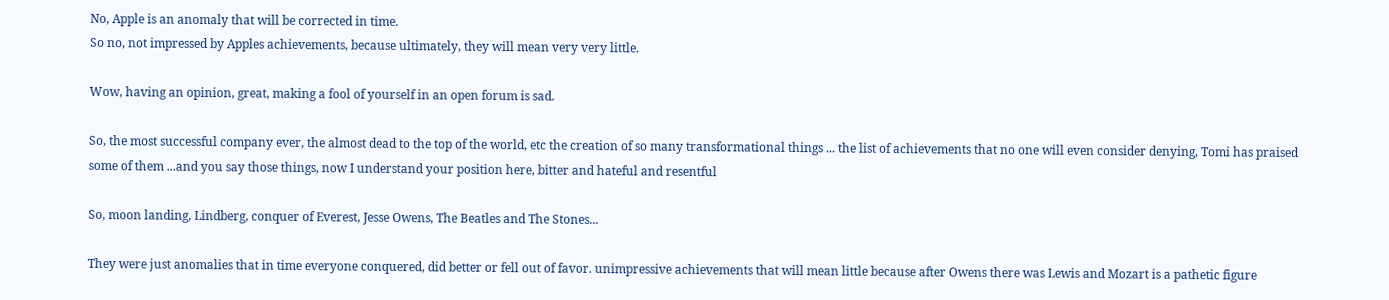No, Apple is an anomaly that will be corrected in time.
So no, not impressed by Apples achievements, because ultimately, they will mean very very little.

Wow, having an opinion, great, making a fool of yourself in an open forum is sad.

So, the most successful company ever, the almost dead to the top of the world, etc the creation of so many transformational things ... the list of achievements that no one will even consider denying, Tomi has praised some of them ...and you say those things, now I understand your position here, bitter and hateful and resentful

So, moon landing, Lindberg, conquer of Everest, Jesse Owens, The Beatles and The Stones...

They were just anomalies that in time everyone conquered, did better or fell out of favor. unimpressive achievements that will mean little because after Owens there was Lewis and Mozart is a pathetic figure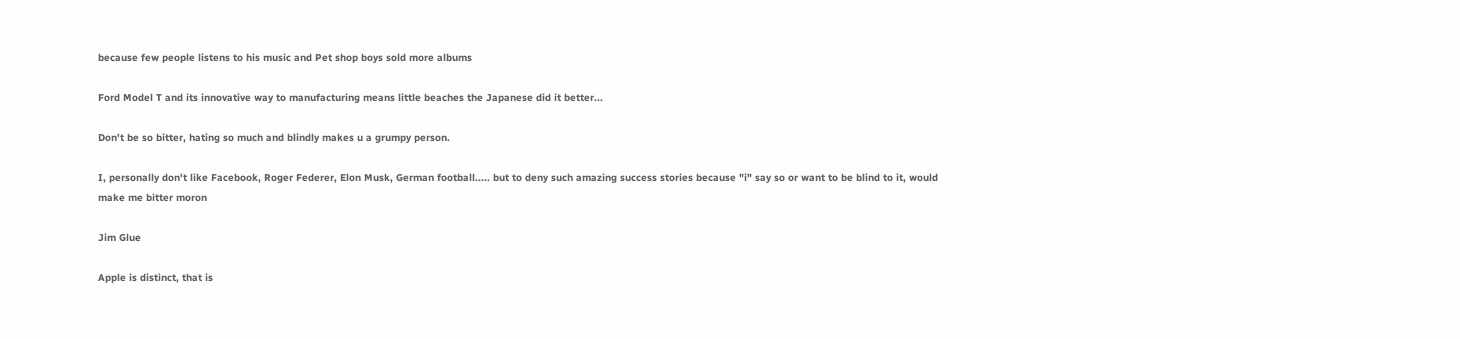because few people listens to his music and Pet shop boys sold more albums

Ford Model T and its innovative way to manufacturing means little beaches the Japanese did it better...

Don't be so bitter, hating so much and blindly makes u a grumpy person.

I, personally don't like Facebook, Roger Federer, Elon Musk, German football..... but to deny such amazing success stories because "i" say so or want to be blind to it, would make me bitter moron

Jim Glue

Apple is distinct, that is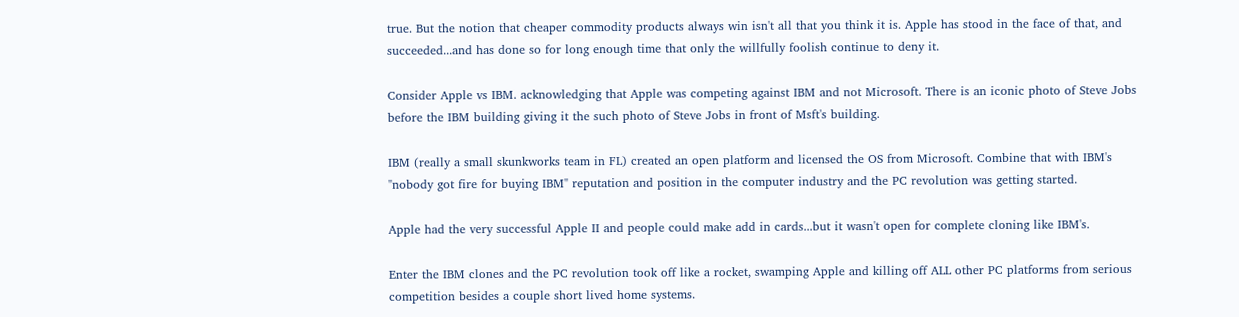true. But the notion that cheaper commodity products always win isn't all that you think it is. Apple has stood in the face of that, and succeeded...and has done so for long enough time that only the willfully foolish continue to deny it.

Consider Apple vs IBM. acknowledging that Apple was competing against IBM and not Microsoft. There is an iconic photo of Steve Jobs before the IBM building giving it the such photo of Steve Jobs in front of Msft's building.

IBM (really a small skunkworks team in FL) created an open platform and licensed the OS from Microsoft. Combine that with IBM's "nobody got fire for buying IBM" reputation and position in the computer industry and the PC revolution was getting started.

Apple had the very successful Apple II and people could make add in cards...but it wasn't open for complete cloning like IBM's.

Enter the IBM clones and the PC revolution took off like a rocket, swamping Apple and killing off ALL other PC platforms from serious competition besides a couple short lived home systems.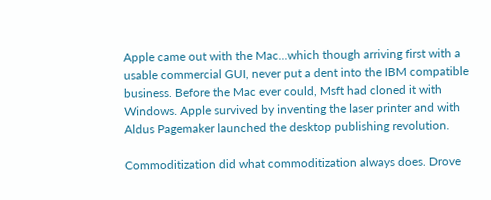Apple came out with the Mac...which though arriving first with a usable commercial GUI, never put a dent into the IBM compatible business. Before the Mac ever could, Msft had cloned it with Windows. Apple survived by inventing the laser printer and with Aldus Pagemaker launched the desktop publishing revolution.

Commoditization did what commoditization always does. Drove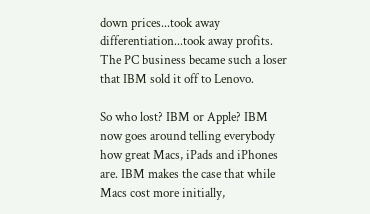down prices...took away differentiation...took away profits. The PC business became such a loser that IBM sold it off to Lenovo.

So who lost? IBM or Apple? IBM now goes around telling everybody how great Macs, iPads and iPhones are. IBM makes the case that while Macs cost more initially,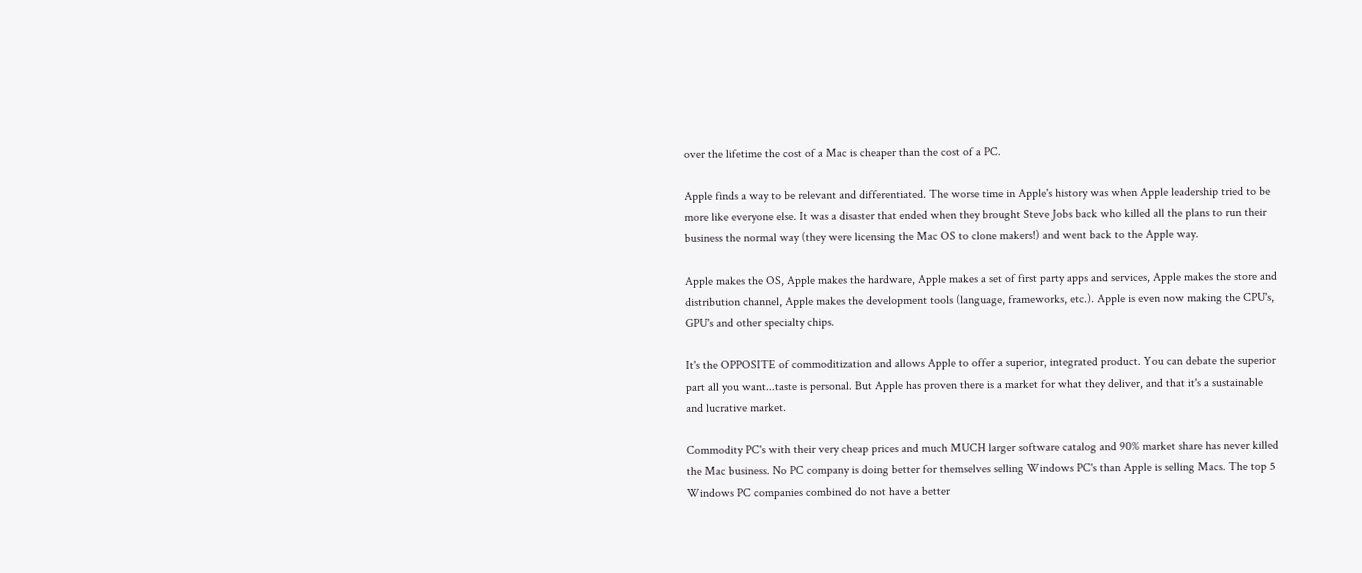over the lifetime the cost of a Mac is cheaper than the cost of a PC.

Apple finds a way to be relevant and differentiated. The worse time in Apple's history was when Apple leadership tried to be more like everyone else. It was a disaster that ended when they brought Steve Jobs back who killed all the plans to run their business the normal way (they were licensing the Mac OS to clone makers!) and went back to the Apple way.

Apple makes the OS, Apple makes the hardware, Apple makes a set of first party apps and services, Apple makes the store and distribution channel, Apple makes the development tools (language, frameworks, etc.). Apple is even now making the CPU's, GPU's and other specialty chips.

It's the OPPOSITE of commoditization and allows Apple to offer a superior, integrated product. You can debate the superior part all you want...taste is personal. But Apple has proven there is a market for what they deliver, and that it's a sustainable and lucrative market.

Commodity PC's with their very cheap prices and much MUCH larger software catalog and 90% market share has never killed the Mac business. No PC company is doing better for themselves selling Windows PC's than Apple is selling Macs. The top 5 Windows PC companies combined do not have a better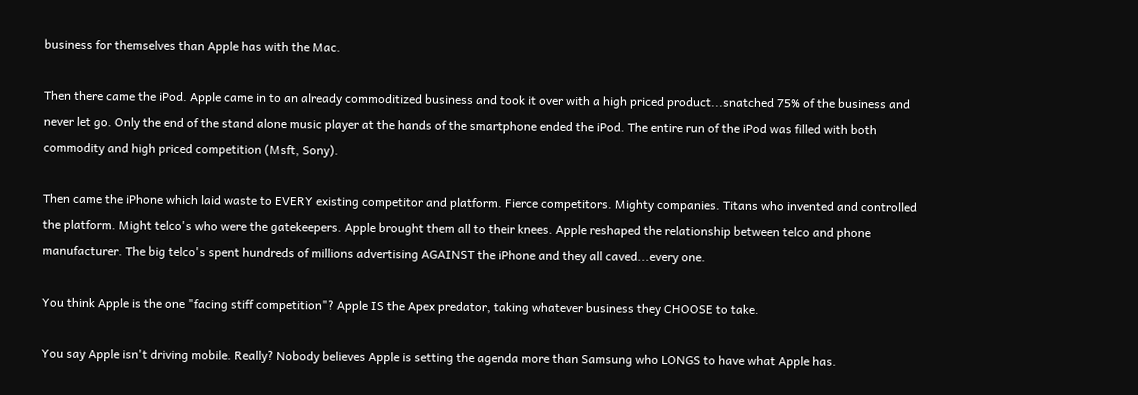business for themselves than Apple has with the Mac.

Then there came the iPod. Apple came in to an already commoditized business and took it over with a high priced product...snatched 75% of the business and never let go. Only the end of the stand alone music player at the hands of the smartphone ended the iPod. The entire run of the iPod was filled with both commodity and high priced competition (Msft, Sony).

Then came the iPhone which laid waste to EVERY existing competitor and platform. Fierce competitors. Mighty companies. Titans who invented and controlled the platform. Might telco's who were the gatekeepers. Apple brought them all to their knees. Apple reshaped the relationship between telco and phone manufacturer. The big telco's spent hundreds of millions advertising AGAINST the iPhone and they all caved...every one.

You think Apple is the one "facing stiff competition"? Apple IS the Apex predator, taking whatever business they CHOOSE to take.

You say Apple isn't driving mobile. Really? Nobody believes Apple is setting the agenda more than Samsung who LONGS to have what Apple has.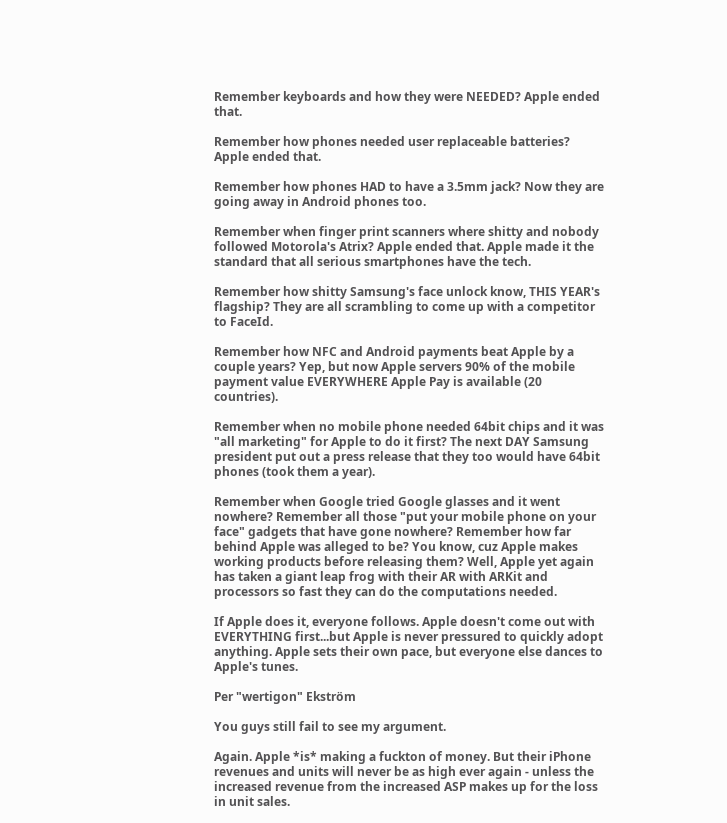Remember keyboards and how they were NEEDED? Apple ended that.

Remember how phones needed user replaceable batteries? Apple ended that.

Remember how phones HAD to have a 3.5mm jack? Now they are going away in Android phones too.

Remember when finger print scanners where shitty and nobody followed Motorola's Atrix? Apple ended that. Apple made it the standard that all serious smartphones have the tech.

Remember how shitty Samsung's face unlock know, THIS YEAR's flagship? They are all scrambling to come up with a competitor to FaceId.

Remember how NFC and Android payments beat Apple by a couple years? Yep, but now Apple servers 90% of the mobile payment value EVERYWHERE Apple Pay is available (20 countries).

Remember when no mobile phone needed 64bit chips and it was "all marketing" for Apple to do it first? The next DAY Samsung president put out a press release that they too would have 64bit phones (took them a year).

Remember when Google tried Google glasses and it went nowhere? Remember all those "put your mobile phone on your face" gadgets that have gone nowhere? Remember how far behind Apple was alleged to be? You know, cuz Apple makes working products before releasing them? Well, Apple yet again has taken a giant leap frog with their AR with ARKit and processors so fast they can do the computations needed.

If Apple does it, everyone follows. Apple doesn't come out with EVERYTHING first...but Apple is never pressured to quickly adopt anything. Apple sets their own pace, but everyone else dances to Apple's tunes.

Per "wertigon" Ekström

You guys still fail to see my argument.

Again. Apple *is* making a fuckton of money. But their iPhone revenues and units will never be as high ever again - unless the increased revenue from the increased ASP makes up for the loss in unit sales.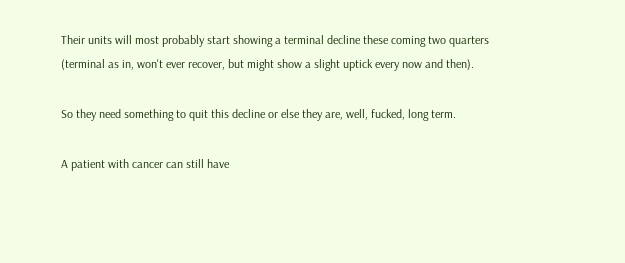Their units will most probably start showing a terminal decline these coming two quarters (terminal as in, won't ever recover, but might show a slight uptick every now and then).

So they need something to quit this decline or else they are, well, fucked, long term.

A patient with cancer can still have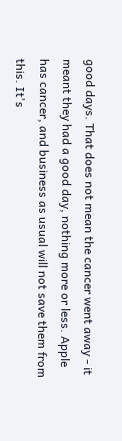good days. That does not mean the cancer went away - it meant they had a good day, nothing more or less. Apple has cancer, and business as usual will not save them from this. It's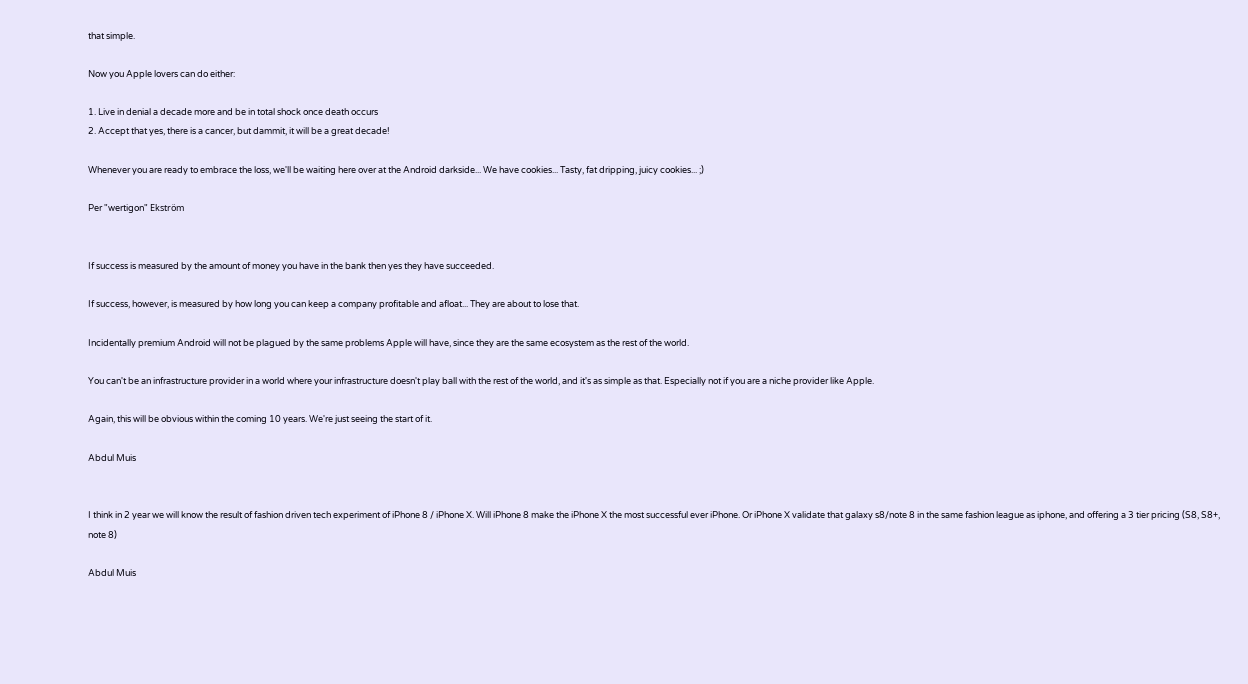that simple.

Now you Apple lovers can do either:

1. Live in denial a decade more and be in total shock once death occurs
2. Accept that yes, there is a cancer, but dammit, it will be a great decade!

Whenever you are ready to embrace the loss, we'll be waiting here over at the Android darkside... We have cookies... Tasty, fat dripping, juicy cookies... ;)

Per "wertigon" Ekström


If success is measured by the amount of money you have in the bank then yes they have succeeded.

If success, however, is measured by how long you can keep a company profitable and afloat... They are about to lose that.

Incidentally premium Android will not be plagued by the same problems Apple will have, since they are the same ecosystem as the rest of the world.

You can't be an infrastructure provider in a world where your infrastructure doesn't play ball with the rest of the world, and it's as simple as that. Especially not if you are a niche provider like Apple.

Again, this will be obvious within the coming 10 years. We're just seeing the start of it.

Abdul Muis


I think in 2 year we will know the result of fashion driven tech experiment of iPhone 8 / iPhone X. Will iPhone 8 make the iPhone X the most successful ever iPhone. Or iPhone X validate that galaxy s8/note 8 in the same fashion league as iphone, and offering a 3 tier pricing (S8, S8+, note 8)

Abdul Muis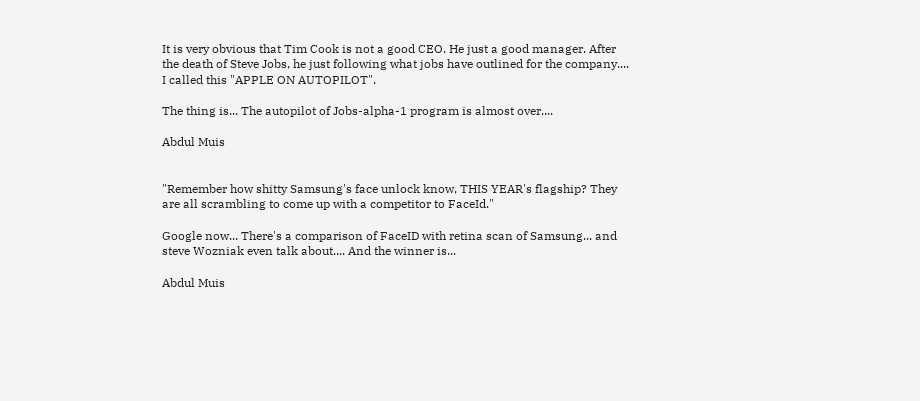It is very obvious that Tim Cook is not a good CEO. He just a good manager. After the death of Steve Jobs, he just following what jobs have outlined for the company.... I called this "APPLE ON AUTOPILOT".

The thing is... The autopilot of Jobs-alpha-1 program is almost over....

Abdul Muis


"Remember how shitty Samsung's face unlock know, THIS YEAR's flagship? They are all scrambling to come up with a competitor to FaceId."

Google now... There's a comparison of FaceID with retina scan of Samsung... and steve Wozniak even talk about.... And the winner is...

Abdul Muis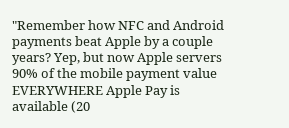"Remember how NFC and Android payments beat Apple by a couple years? Yep, but now Apple servers 90% of the mobile payment value EVERYWHERE Apple Pay is available (20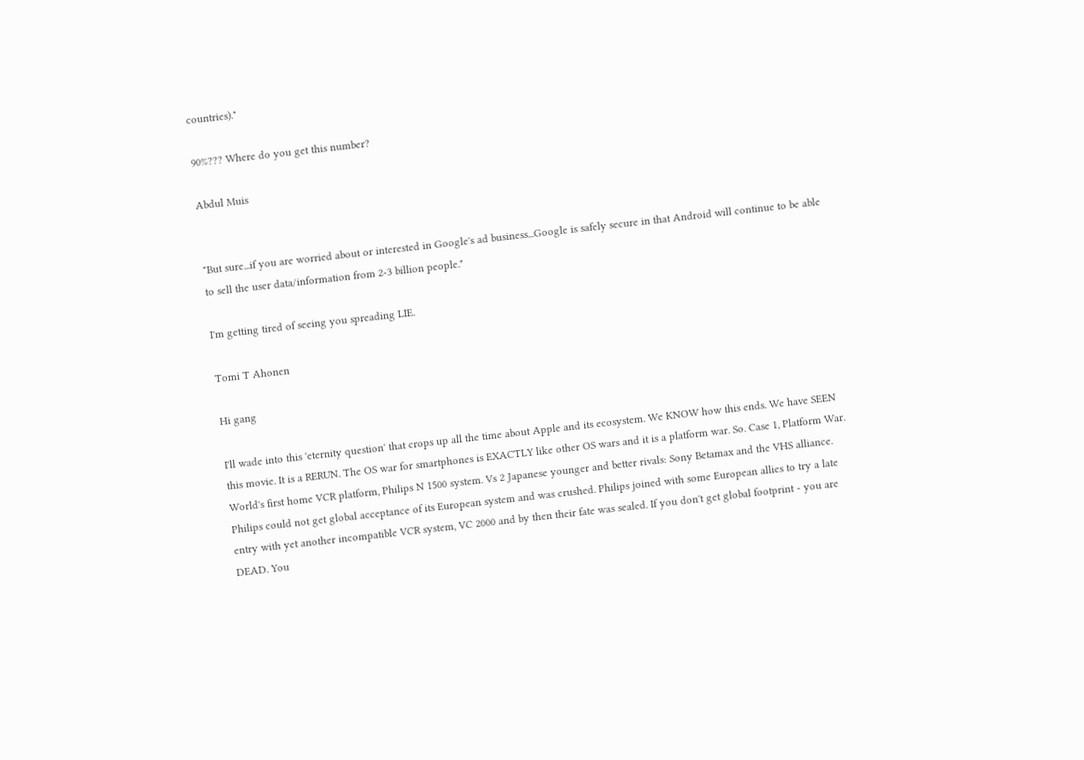countries)."

90%??? Where do you get this number?

Abdul Muis


"But sure...if you are worried about or interested in Google's ad business...Google is safely secure in that Android will continue to be able to sell the user data/information from 2-3 billion people."

I'm getting tired of seeing you spreading LIE.

Tomi T Ahonen

Hi gang

I'll wade into this 'eternity question' that crops up all the time about Apple and its ecosystem. We KNOW how this ends. We have SEEN this movie. It is a RERUN. The OS war for smartphones is EXACTLY like other OS wars and it is a platform war. So. Case 1, Platform War. World's first home VCR platform, Philips N 1500 system. Vs 2 Japanese younger and better rivals: Sony Betamax and the VHS alliance. Philips could not get global acceptance of its European system and was crushed. Philips joined with some European allies to try a late entry with yet another incompatible VCR system, VC 2000 and by then their fate was sealed. If you don't get global footprint - you are DEAD. You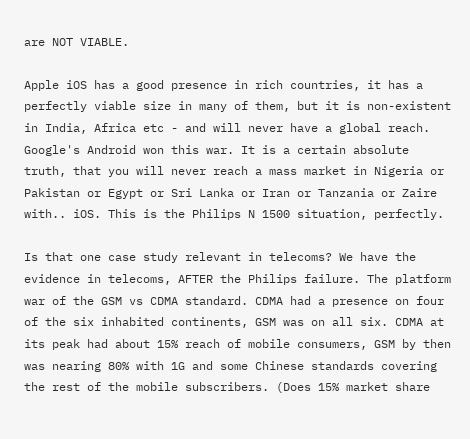are NOT VIABLE.

Apple iOS has a good presence in rich countries, it has a perfectly viable size in many of them, but it is non-existent in India, Africa etc - and will never have a global reach. Google's Android won this war. It is a certain absolute truth, that you will never reach a mass market in Nigeria or Pakistan or Egypt or Sri Lanka or Iran or Tanzania or Zaire with.. iOS. This is the Philips N 1500 situation, perfectly.

Is that one case study relevant in telecoms? We have the evidence in telecoms, AFTER the Philips failure. The platform war of the GSM vs CDMA standard. CDMA had a presence on four of the six inhabited continents, GSM was on all six. CDMA at its peak had about 15% reach of mobile consumers, GSM by then was nearing 80% with 1G and some Chinese standards covering the rest of the mobile subscribers. (Does 15% market share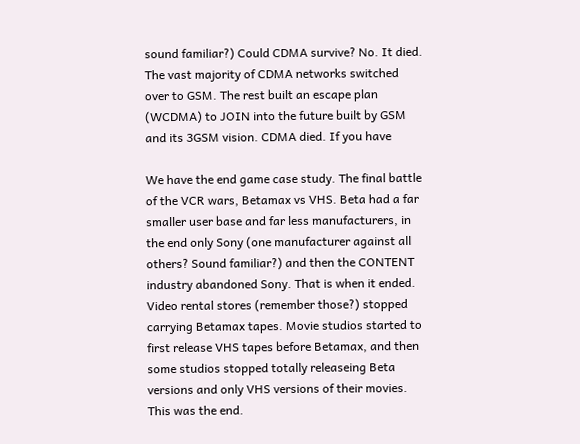sound familiar?) Could CDMA survive? No. It died. The vast majority of CDMA networks switched over to GSM. The rest built an escape plan (WCDMA) to JOIN into the future built by GSM and its 3GSM vision. CDMA died. If you have

We have the end game case study. The final battle of the VCR wars, Betamax vs VHS. Beta had a far smaller user base and far less manufacturers, in the end only Sony (one manufacturer against all others? Sound familiar?) and then the CONTENT industry abandoned Sony. That is when it ended. Video rental stores (remember those?) stopped carrying Betamax tapes. Movie studios started to first release VHS tapes before Betamax, and then some studios stopped totally releaseing Beta versions and only VHS versions of their movies. This was the end.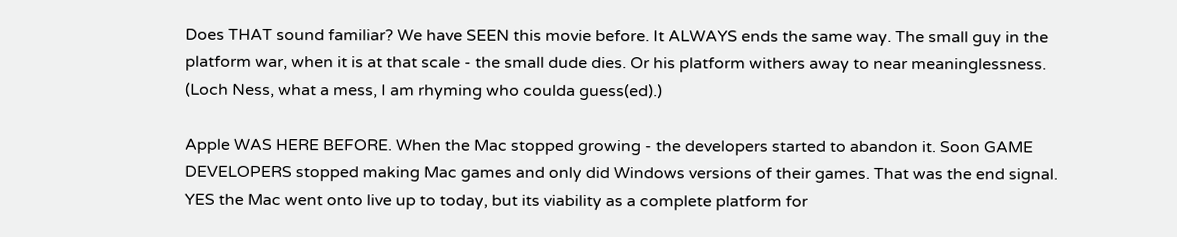Does THAT sound familiar? We have SEEN this movie before. It ALWAYS ends the same way. The small guy in the platform war, when it is at that scale - the small dude dies. Or his platform withers away to near meaninglessness. (Loch Ness, what a mess, I am rhyming who coulda guess(ed).)

Apple WAS HERE BEFORE. When the Mac stopped growing - the developers started to abandon it. Soon GAME DEVELOPERS stopped making Mac games and only did Windows versions of their games. That was the end signal. YES the Mac went onto live up to today, but its viability as a complete platform for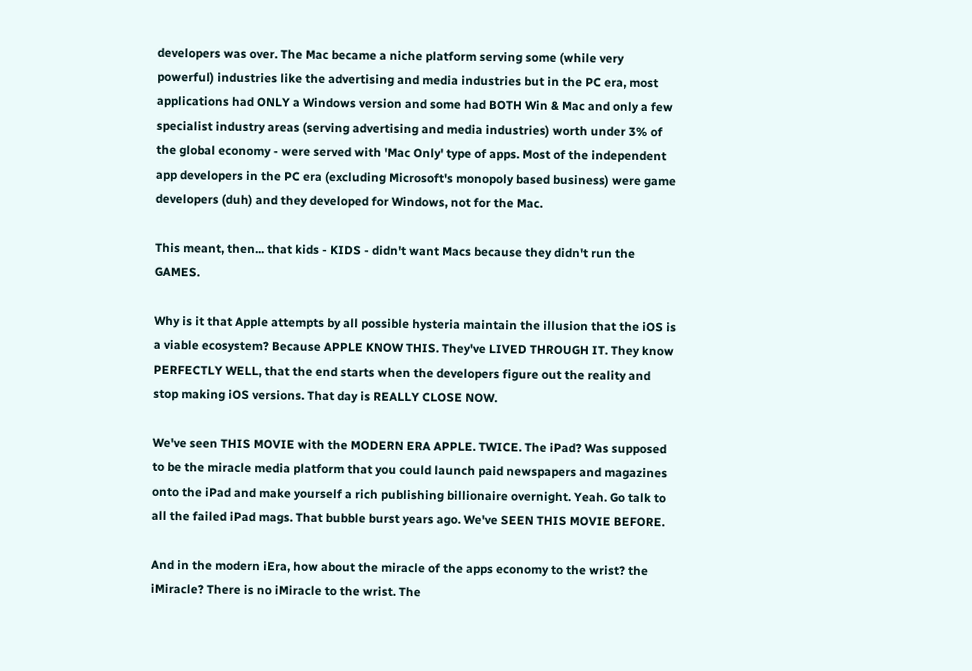developers was over. The Mac became a niche platform serving some (while very powerful) industries like the advertising and media industries but in the PC era, most applications had ONLY a Windows version and some had BOTH Win & Mac and only a few specialist industry areas (serving advertising and media industries) worth under 3% of the global economy - were served with 'Mac Only' type of apps. Most of the independent app developers in the PC era (excluding Microsoft's monopoly based business) were game developers (duh) and they developed for Windows, not for the Mac.

This meant, then... that kids - KIDS - didn't want Macs because they didn't run the GAMES.

Why is it that Apple attempts by all possible hysteria maintain the illusion that the iOS is a viable ecosystem? Because APPLE KNOW THIS. They've LIVED THROUGH IT. They know PERFECTLY WELL, that the end starts when the developers figure out the reality and stop making iOS versions. That day is REALLY CLOSE NOW.

We've seen THIS MOVIE with the MODERN ERA APPLE. TWICE. The iPad? Was supposed to be the miracle media platform that you could launch paid newspapers and magazines onto the iPad and make yourself a rich publishing billionaire overnight. Yeah. Go talk to all the failed iPad mags. That bubble burst years ago. We've SEEN THIS MOVIE BEFORE.

And in the modern iEra, how about the miracle of the apps economy to the wrist? the iMiracle? There is no iMiracle to the wrist. The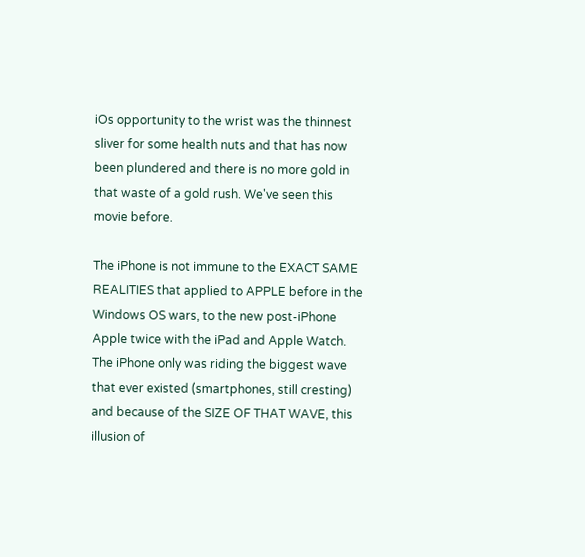iOs opportunity to the wrist was the thinnest sliver for some health nuts and that has now been plundered and there is no more gold in that waste of a gold rush. We've seen this movie before.

The iPhone is not immune to the EXACT SAME REALITIES that applied to APPLE before in the Windows OS wars, to the new post-iPhone Apple twice with the iPad and Apple Watch. The iPhone only was riding the biggest wave that ever existed (smartphones, still cresting) and because of the SIZE OF THAT WAVE, this illusion of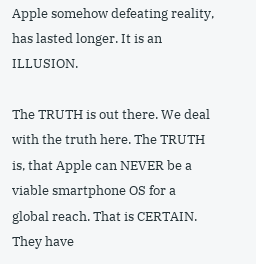Apple somehow defeating reality, has lasted longer. It is an ILLUSION.

The TRUTH is out there. We deal with the truth here. The TRUTH is, that Apple can NEVER be a viable smartphone OS for a global reach. That is CERTAIN. They have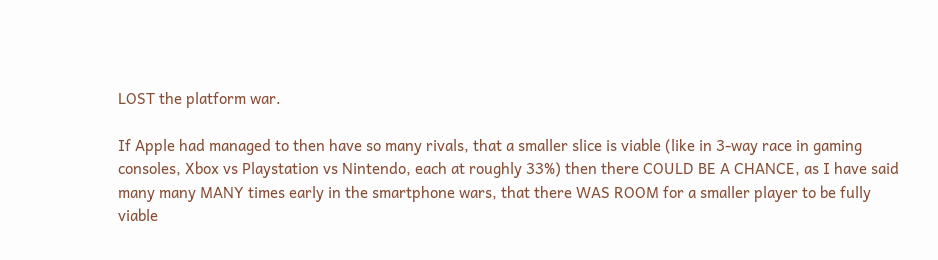LOST the platform war.

If Apple had managed to then have so many rivals, that a smaller slice is viable (like in 3-way race in gaming consoles, Xbox vs Playstation vs Nintendo, each at roughly 33%) then there COULD BE A CHANCE, as I have said many many MANY times early in the smartphone wars, that there WAS ROOM for a smaller player to be fully viable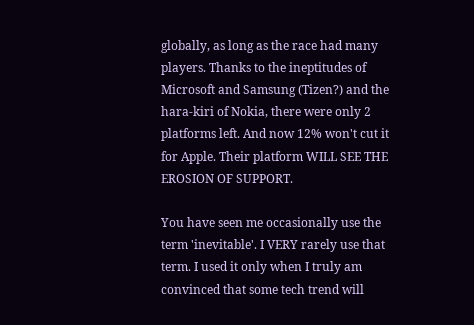globally, as long as the race had many players. Thanks to the ineptitudes of Microsoft and Samsung (Tizen?) and the hara-kiri of Nokia, there were only 2 platforms left. And now 12% won't cut it for Apple. Their platform WILL SEE THE EROSION OF SUPPORT.

You have seen me occasionally use the term 'inevitable'. I VERY rarely use that term. I used it only when I truly am convinced that some tech trend will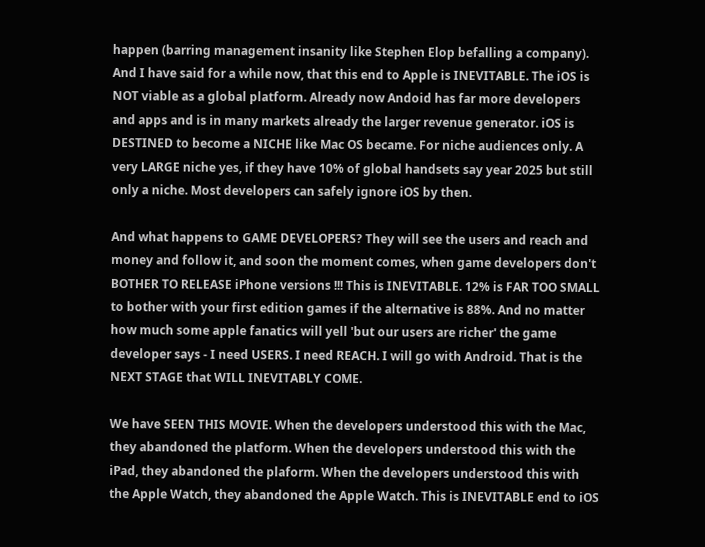happen (barring management insanity like Stephen Elop befalling a company). And I have said for a while now, that this end to Apple is INEVITABLE. The iOS is NOT viable as a global platform. Already now Andoid has far more developers and apps and is in many markets already the larger revenue generator. iOS is DESTINED to become a NICHE like Mac OS became. For niche audiences only. A very LARGE niche yes, if they have 10% of global handsets say year 2025 but still only a niche. Most developers can safely ignore iOS by then.

And what happens to GAME DEVELOPERS? They will see the users and reach and money and follow it, and soon the moment comes, when game developers don't BOTHER TO RELEASE iPhone versions !!! This is INEVITABLE. 12% is FAR TOO SMALL to bother with your first edition games if the alternative is 88%. And no matter how much some apple fanatics will yell 'but our users are richer' the game developer says - I need USERS. I need REACH. I will go with Android. That is the NEXT STAGE that WILL INEVITABLY COME.

We have SEEN THIS MOVIE. When the developers understood this with the Mac, they abandoned the platform. When the developers understood this with the iPad, they abandoned the plaform. When the developers understood this with the Apple Watch, they abandoned the Apple Watch. This is INEVITABLE end to iOS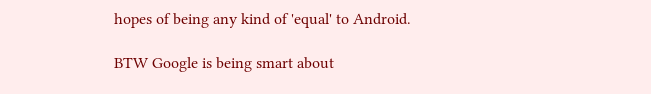hopes of being any kind of 'equal' to Android.

BTW Google is being smart about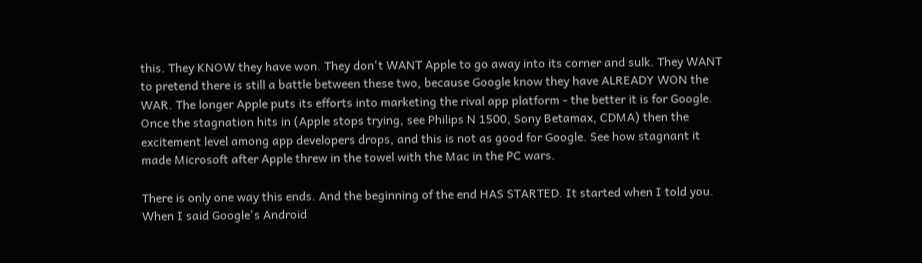this. They KNOW they have won. They don't WANT Apple to go away into its corner and sulk. They WANT to pretend there is still a battle between these two, because Google know they have ALREADY WON the WAR. The longer Apple puts its efforts into marketing the rival app platform - the better it is for Google. Once the stagnation hits in (Apple stops trying, see Philips N 1500, Sony Betamax, CDMA) then the excitement level among app developers drops, and this is not as good for Google. See how stagnant it made Microsoft after Apple threw in the towel with the Mac in the PC wars.

There is only one way this ends. And the beginning of the end HAS STARTED. It started when I told you. When I said Google's Android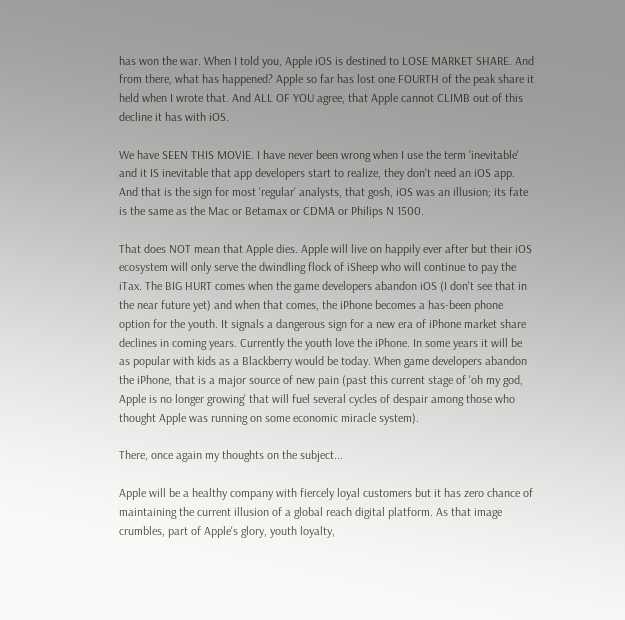has won the war. When I told you, Apple iOS is destined to LOSE MARKET SHARE. And from there, what has happened? Apple so far has lost one FOURTH of the peak share it held when I wrote that. And ALL OF YOU agree, that Apple cannot CLIMB out of this decline it has with iOS.

We have SEEN THIS MOVIE. I have never been wrong when I use the term 'inevitable' and it IS inevitable that app developers start to realize, they don't need an iOS app. And that is the sign for most 'regular' analysts, that gosh, iOS was an illusion; its fate is the same as the Mac or Betamax or CDMA or Philips N 1500.

That does NOT mean that Apple dies. Apple will live on happily ever after but their iOS ecosystem will only serve the dwindling flock of iSheep who will continue to pay the iTax. The BIG HURT comes when the game developers abandon iOS (I don't see that in the near future yet) and when that comes, the iPhone becomes a has-been phone option for the youth. It signals a dangerous sign for a new era of iPhone market share declines in coming years. Currently the youth love the iPhone. In some years it will be as popular with kids as a Blackberry would be today. When game developers abandon the iPhone, that is a major source of new pain (past this current stage of 'oh my god, Apple is no longer growing' that will fuel several cycles of despair among those who thought Apple was running on some economic miracle system).

There, once again my thoughts on the subject...

Apple will be a healthy company with fiercely loyal customers but it has zero chance of maintaining the current illusion of a global reach digital platform. As that image crumbles, part of Apple's glory, youth loyalty,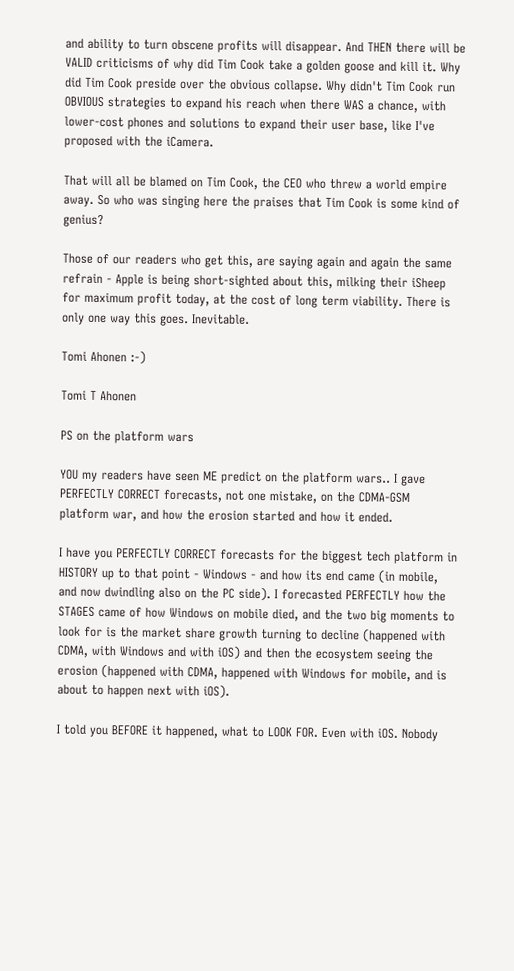and ability to turn obscene profits will disappear. And THEN there will be VALID criticisms of why did Tim Cook take a golden goose and kill it. Why did Tim Cook preside over the obvious collapse. Why didn't Tim Cook run OBVIOUS strategies to expand his reach when there WAS a chance, with lower-cost phones and solutions to expand their user base, like I've proposed with the iCamera.

That will all be blamed on Tim Cook, the CEO who threw a world empire away. So who was singing here the praises that Tim Cook is some kind of genius?

Those of our readers who get this, are saying again and again the same refrain - Apple is being short-sighted about this, milking their iSheep for maximum profit today, at the cost of long term viability. There is only one way this goes. Inevitable.

Tomi Ahonen :-)

Tomi T Ahonen

PS on the platform wars

YOU my readers have seen ME predict on the platform wars.. I gave PERFECTLY CORRECT forecasts, not one mistake, on the CDMA-GSM platform war, and how the erosion started and how it ended.

I have you PERFECTLY CORRECT forecasts for the biggest tech platform in HISTORY up to that point - Windows - and how its end came (in mobile, and now dwindling also on the PC side). I forecasted PERFECTLY how the STAGES came of how Windows on mobile died, and the two big moments to look for is the market share growth turning to decline (happened with CDMA, with Windows and with iOS) and then the ecosystem seeing the erosion (happened with CDMA, happened with Windows for mobile, and is about to happen next with iOS).

I told you BEFORE it happened, what to LOOK FOR. Even with iOS. Nobody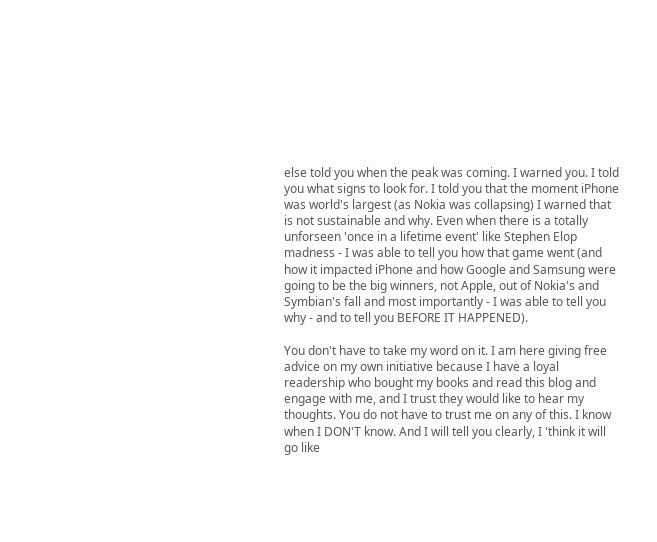else told you when the peak was coming. I warned you. I told you what signs to look for. I told you that the moment iPhone was world's largest (as Nokia was collapsing) I warned that is not sustainable and why. Even when there is a totally unforseen 'once in a lifetime event' like Stephen Elop madness - I was able to tell you how that game went (and how it impacted iPhone and how Google and Samsung were going to be the big winners, not Apple, out of Nokia's and Symbian's fall and most importantly - I was able to tell you why - and to tell you BEFORE IT HAPPENED).

You don't have to take my word on it. I am here giving free advice on my own initiative because I have a loyal readership who bought my books and read this blog and engage with me, and I trust they would like to hear my thoughts. You do not have to trust me on any of this. I know when I DON'T know. And I will tell you clearly, I 'think it will go like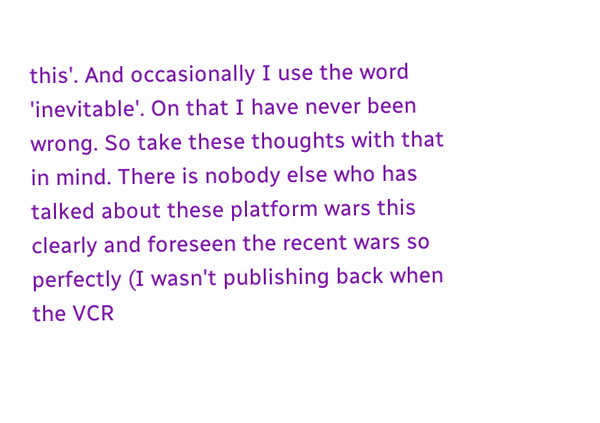this'. And occasionally I use the word 'inevitable'. On that I have never been wrong. So take these thoughts with that in mind. There is nobody else who has talked about these platform wars this clearly and foreseen the recent wars so perfectly (I wasn't publishing back when the VCR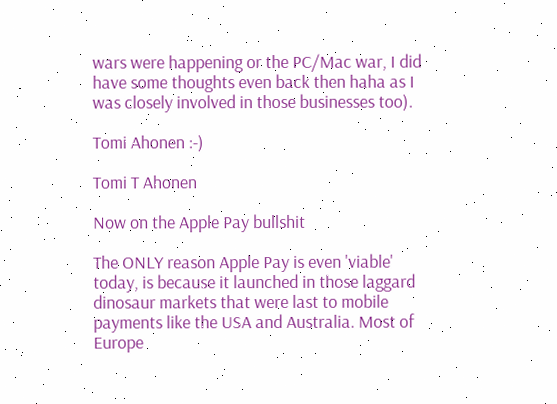wars were happening or the PC/Mac war, I did have some thoughts even back then haha as I was closely involved in those businesses too).

Tomi Ahonen :-)

Tomi T Ahonen

Now on the Apple Pay bullshit

The ONLY reason Apple Pay is even 'viable' today, is because it launched in those laggard dinosaur markets that were last to mobile payments like the USA and Australia. Most of Europe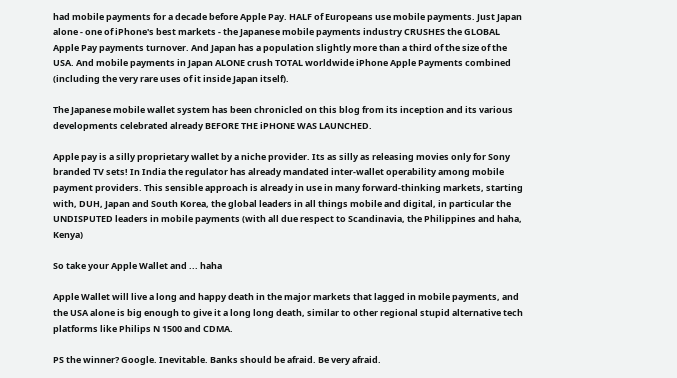had mobile payments for a decade before Apple Pay. HALF of Europeans use mobile payments. Just Japan alone - one of iPhone's best markets - the Japanese mobile payments industry CRUSHES the GLOBAL Apple Pay payments turnover. And Japan has a population slightly more than a third of the size of the USA. And mobile payments in Japan ALONE crush TOTAL worldwide iPhone Apple Payments combined (including the very rare uses of it inside Japan itself).

The Japanese mobile wallet system has been chronicled on this blog from its inception and its various developments celebrated already BEFORE THE iPHONE WAS LAUNCHED.

Apple pay is a silly proprietary wallet by a niche provider. Its as silly as releasing movies only for Sony branded TV sets! In India the regulator has already mandated inter-wallet operability among mobile payment providers. This sensible approach is already in use in many forward-thinking markets, starting with, DUH, Japan and South Korea, the global leaders in all things mobile and digital, in particular the UNDISPUTED leaders in mobile payments (with all due respect to Scandinavia, the Philippines and haha, Kenya)

So take your Apple Wallet and ... haha

Apple Wallet will live a long and happy death in the major markets that lagged in mobile payments, and the USA alone is big enough to give it a long long death, similar to other regional stupid alternative tech platforms like Philips N 1500 and CDMA.

PS the winner? Google. Inevitable. Banks should be afraid. Be very afraid.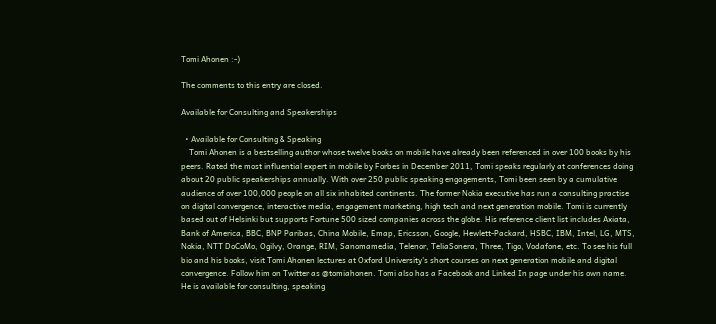Tomi Ahonen :-)

The comments to this entry are closed.

Available for Consulting and Speakerships

  • Available for Consulting & Speaking
    Tomi Ahonen is a bestselling author whose twelve books on mobile have already been referenced in over 100 books by his peers. Rated the most influential expert in mobile by Forbes in December 2011, Tomi speaks regularly at conferences doing about 20 public speakerships annually. With over 250 public speaking engagements, Tomi been seen by a cumulative audience of over 100,000 people on all six inhabited continents. The former Nokia executive has run a consulting practise on digital convergence, interactive media, engagement marketing, high tech and next generation mobile. Tomi is currently based out of Helsinki but supports Fortune 500 sized companies across the globe. His reference client list includes Axiata, Bank of America, BBC, BNP Paribas, China Mobile, Emap, Ericsson, Google, Hewlett-Packard, HSBC, IBM, Intel, LG, MTS, Nokia, NTT DoCoMo, Ogilvy, Orange, RIM, Sanomamedia, Telenor, TeliaSonera, Three, Tigo, Vodafone, etc. To see his full bio and his books, visit Tomi Ahonen lectures at Oxford University's short courses on next generation mobile and digital convergence. Follow him on Twitter as @tomiahonen. Tomi also has a Facebook and Linked In page under his own name. He is available for consulting, speaking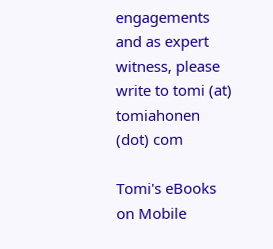engagements and as expert witness, please write to tomi (at) tomiahonen (dot) com

Tomi's eBooks on Mobile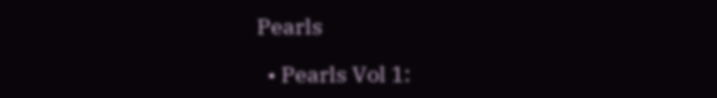Pearls

  • Pearls Vol 1: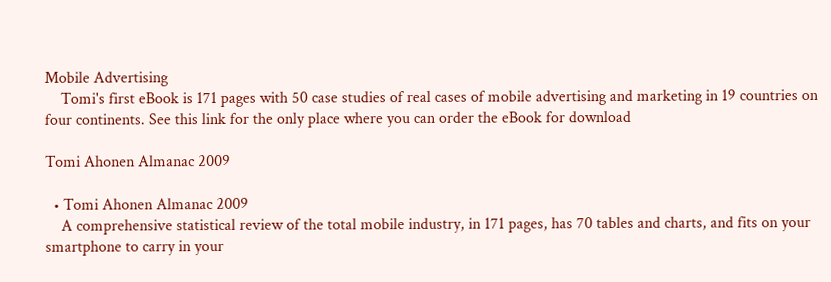Mobile Advertising
    Tomi's first eBook is 171 pages with 50 case studies of real cases of mobile advertising and marketing in 19 countries on four continents. See this link for the only place where you can order the eBook for download

Tomi Ahonen Almanac 2009

  • Tomi Ahonen Almanac 2009
    A comprehensive statistical review of the total mobile industry, in 171 pages, has 70 tables and charts, and fits on your smartphone to carry in your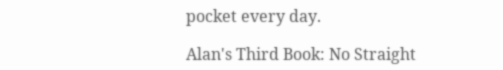pocket every day.

Alan's Third Book: No Straight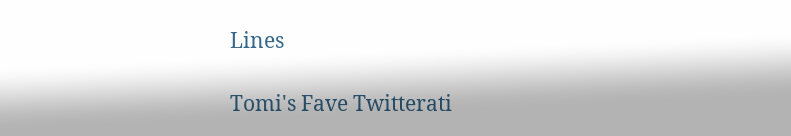Lines

Tomi's Fave Twitterati